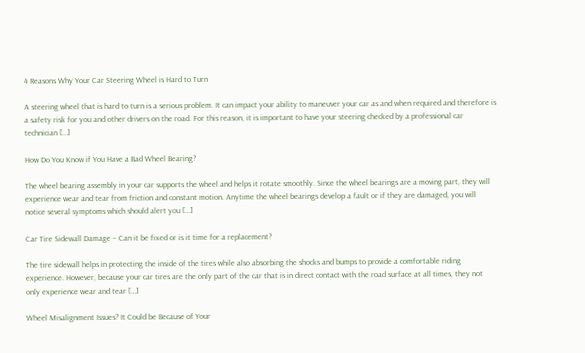4 Reasons Why Your Car Steering Wheel is Hard to Turn

A steering wheel that is hard to turn is a serious problem. It can impact your ability to maneuver your car as and when required and therefore is a safety risk for you and other drivers on the road. For this reason, it is important to have your steering checked by a professional car technician […]

How Do You Know if You Have a Bad Wheel Bearing?

The wheel bearing assembly in your car supports the wheel and helps it rotate smoothly. Since the wheel bearings are a moving part, they will experience wear and tear from friction and constant motion. Anytime the wheel bearings develop a fault or if they are damaged, you will notice several symptoms which should alert you […]

Car Tire Sidewall Damage – Can it be fixed or is it time for a replacement?

The tire sidewall helps in protecting the inside of the tires while also absorbing the shocks and bumps to provide a comfortable riding experience. However, because your car tires are the only part of the car that is in direct contact with the road surface at all times, they not only experience wear and tear […]

Wheel Misalignment Issues? It Could be Because of Your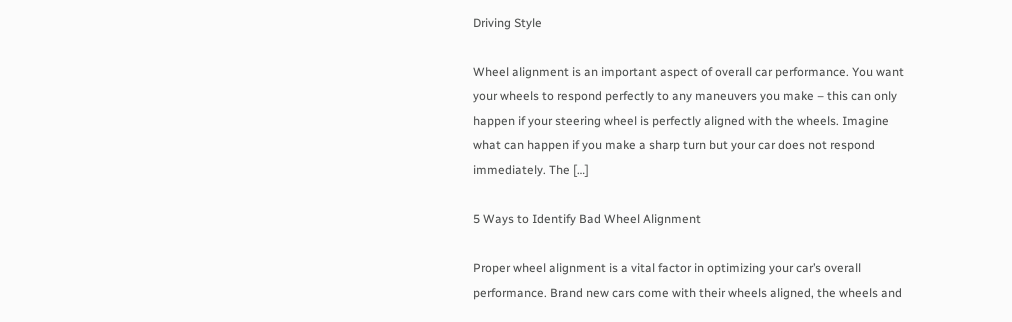Driving Style

Wheel alignment is an important aspect of overall car performance. You want your wheels to respond perfectly to any maneuvers you make – this can only happen if your steering wheel is perfectly aligned with the wheels. Imagine what can happen if you make a sharp turn but your car does not respond immediately. The […]

5 Ways to Identify Bad Wheel Alignment

Proper wheel alignment is a vital factor in optimizing your car’s overall performance. Brand new cars come with their wheels aligned, the wheels and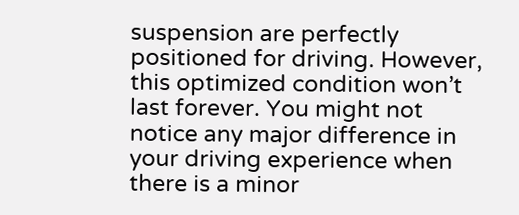suspension are perfectly positioned for driving. However, this optimized condition won’t last forever. You might not notice any major difference in your driving experience when there is a minor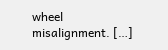wheel misalignment. […]